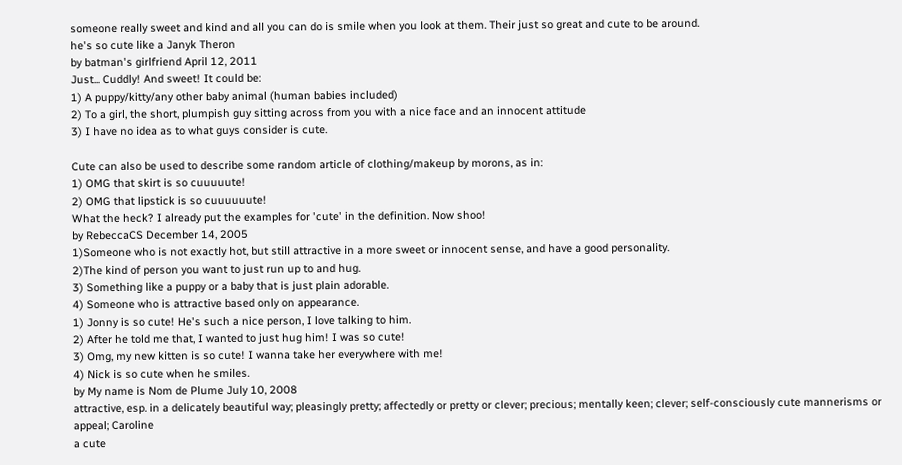someone really sweet and kind and all you can do is smile when you look at them. Their just so great and cute to be around.
he's so cute like a Janyk Theron
by batman's girlfriend April 12, 2011
Just... Cuddly! And sweet! It could be:
1) A puppy/kitty/any other baby animal (human babies included)
2) To a girl, the short, plumpish guy sitting across from you with a nice face and an innocent attitude
3) I have no idea as to what guys consider is cute.

Cute can also be used to describe some random article of clothing/makeup by morons, as in:
1) OMG that skirt is so cuuuuute!
2) OMG that lipstick is so cuuuuuute!
What the heck? I already put the examples for 'cute' in the definition. Now shoo!
by RebeccaCS December 14, 2005
1)Someone who is not exactly hot, but still attractive in a more sweet or innocent sense, and have a good personality.
2)The kind of person you want to just run up to and hug.
3) Something like a puppy or a baby that is just plain adorable.
4) Someone who is attractive based only on appearance.
1) Jonny is so cute! He's such a nice person, I love talking to him.
2) After he told me that, I wanted to just hug him! I was so cute!
3) Omg, my new kitten is so cute! I wanna take her everywhere with me!
4) Nick is so cute when he smiles.
by My name is Nom de Plume July 10, 2008
attractive, esp. in a delicately beautiful way; pleasingly pretty; affectedly or pretty or clever; precious; mentally keen; clever; self-consciously cute mannerisms or appeal; Caroline
a cute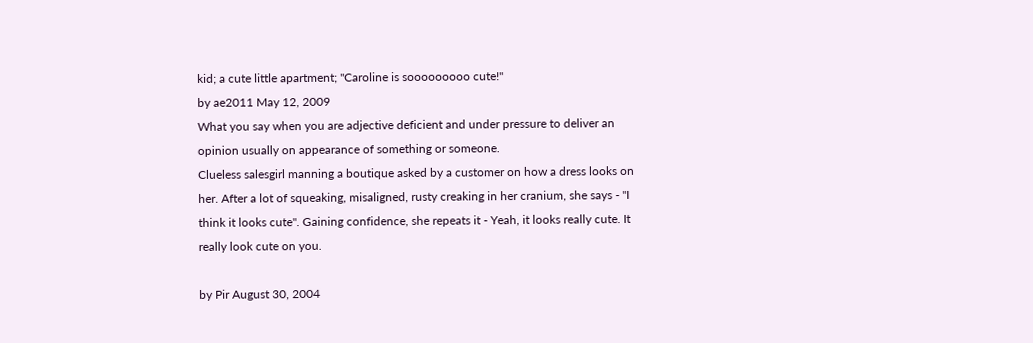kid; a cute little apartment; "Caroline is sooooooooo cute!"
by ae2011 May 12, 2009
What you say when you are adjective deficient and under pressure to deliver an opinion usually on appearance of something or someone.
Clueless salesgirl manning a boutique asked by a customer on how a dress looks on her. After a lot of squeaking, misaligned, rusty creaking in her cranium, she says - "I think it looks cute". Gaining confidence, she repeats it - Yeah, it looks really cute. It really look cute on you.

by Pir August 30, 2004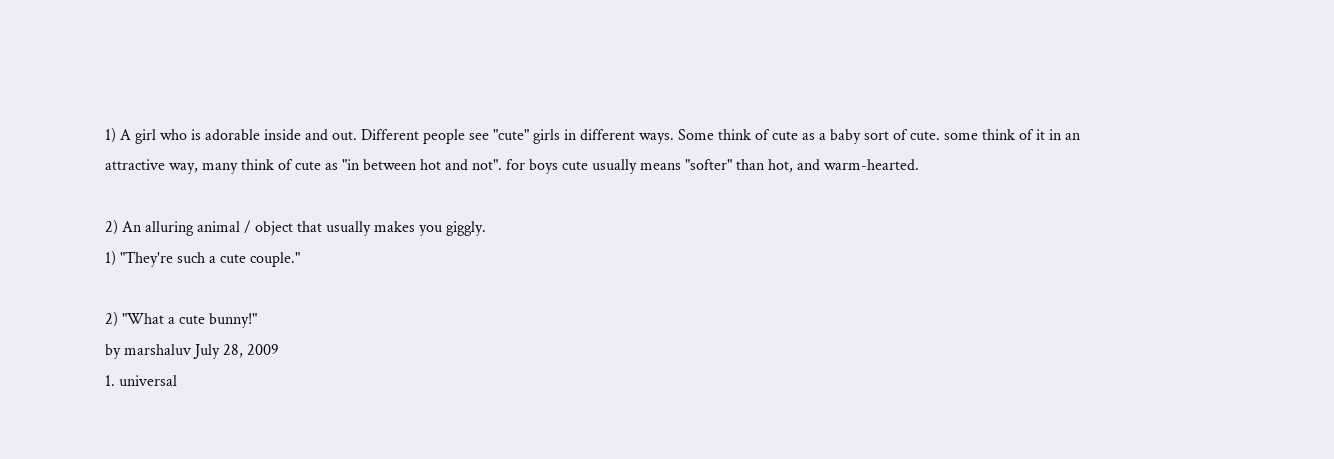1) A girl who is adorable inside and out. Different people see "cute" girls in different ways. Some think of cute as a baby sort of cute. some think of it in an attractive way, many think of cute as "in between hot and not". for boys cute usually means "softer" than hot, and warm-hearted.

2) An alluring animal / object that usually makes you giggly.
1) "They're such a cute couple."

2) "What a cute bunny!"
by marshaluv July 28, 2009
1. universal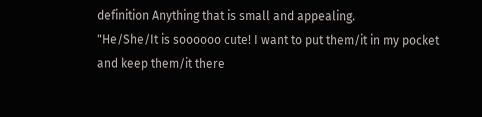definition Anything that is small and appealing.
"He/She/It is soooooo cute! I want to put them/it in my pocket and keep them/it there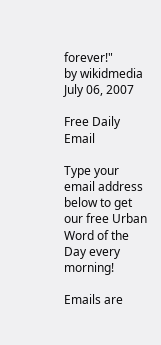forever!"
by wikidmedia July 06, 2007

Free Daily Email

Type your email address below to get our free Urban Word of the Day every morning!

Emails are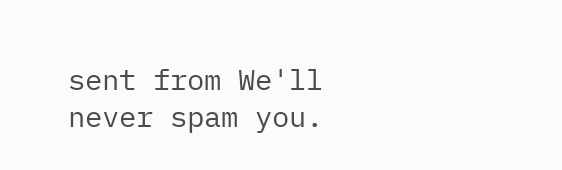sent from We'll never spam you.